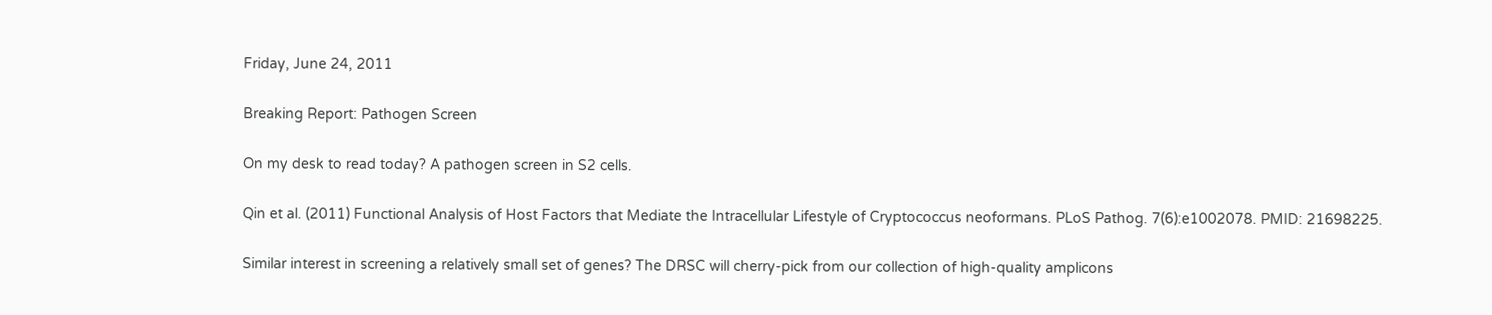Friday, June 24, 2011

Breaking Report: Pathogen Screen

On my desk to read today? A pathogen screen in S2 cells.

Qin et al. (2011) Functional Analysis of Host Factors that Mediate the Intracellular Lifestyle of Cryptococcus neoformans. PLoS Pathog. 7(6):e1002078. PMID: 21698225.

Similar interest in screening a relatively small set of genes? The DRSC will cherry-pick from our collection of high-quality amplicons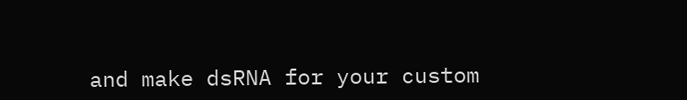and make dsRNA for your custom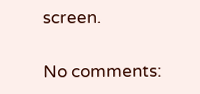screen.

No comments: